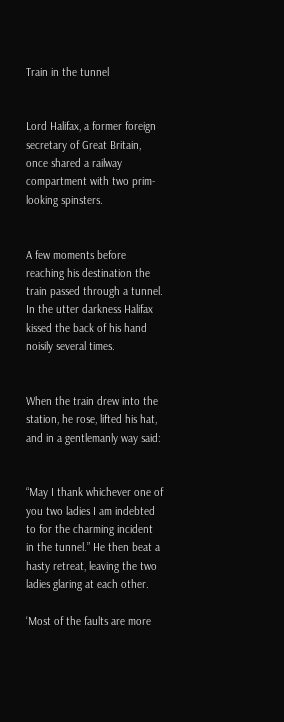Train in the tunnel


Lord Halifax, a former foreign secretary of Great Britain, once shared a railway compartment with two prim-looking spinsters.


A few moments before reaching his destination the train passed through a tunnel. In the utter darkness Halifax kissed the back of his hand noisily several times.


When the train drew into the station, he rose, lifted his hat, and in a gentlemanly way said:


“May I thank whichever one of you two ladies I am indebted to for the charming incident in the tunnel.” He then beat a hasty retreat, leaving the two ladies glaring at each other.

‘Most of the faults are more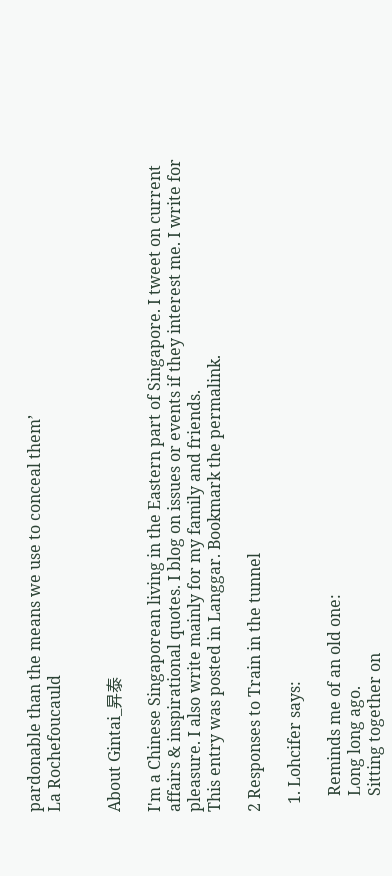pardonable than the means we use to conceal them’
La Rochefoucauld


About Gintai_昇泰

I'm a Chinese Singaporean living in the Eastern part of Singapore. I tweet on current affairs & inspirational quotes. I blog on issues or events if they interest me. I write for pleasure. I also write mainly for my family and friends.
This entry was posted in Langgar. Bookmark the permalink.

2 Responses to Train in the tunnel

  1. Lohcifer says:

    Reminds me of an old one:
    Long long ago.
    Sitting together on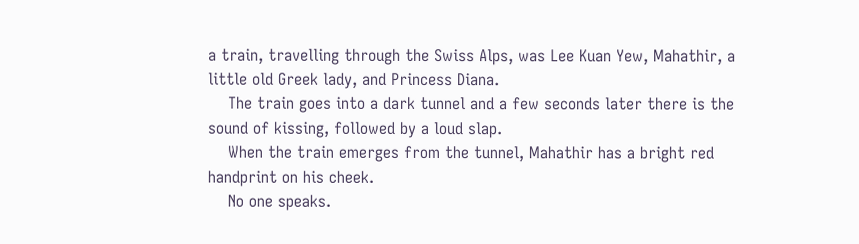a train, travelling through the Swiss Alps, was Lee Kuan Yew, Mahathir, a little old Greek lady, and Princess Diana.
    The train goes into a dark tunnel and a few seconds later there is the sound of kissing, followed by a loud slap.
    When the train emerges from the tunnel, Mahathir has a bright red handprint on his cheek.
    No one speaks.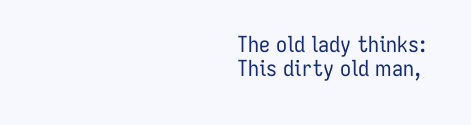The old lady thinks: This dirty old man,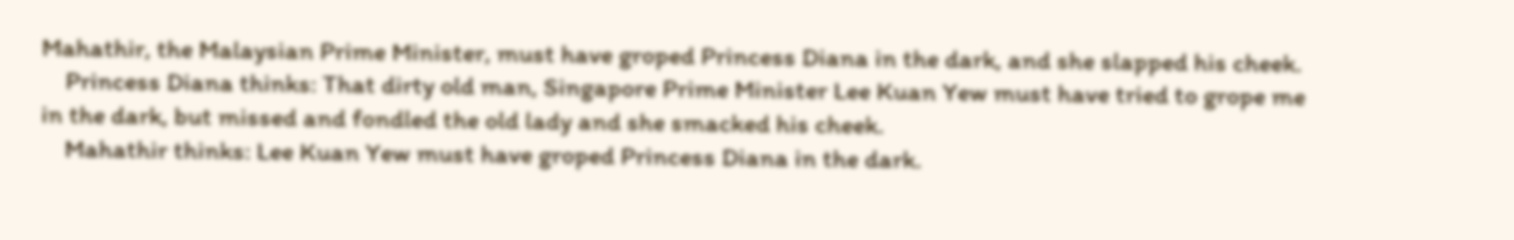Mahathir, the Malaysian Prime Minister, must have groped Princess Diana in the dark, and she slapped his cheek.
    Princess Diana thinks: That dirty old man, Singapore Prime Minister Lee Kuan Yew must have tried to grope me in the dark, but missed and fondled the old lady and she smacked his cheek.
    Mahathir thinks: Lee Kuan Yew must have groped Princess Diana in the dark.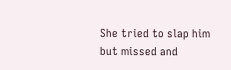She tried to slap him but missed and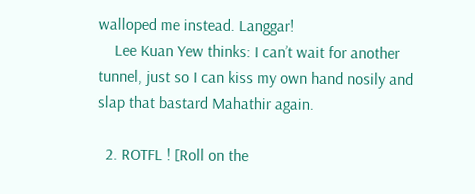walloped me instead. Langgar!
    Lee Kuan Yew thinks: I can’t wait for another tunnel, just so I can kiss my own hand nosily and slap that bastard Mahathir again.

  2. ROTFL ! [Roll on the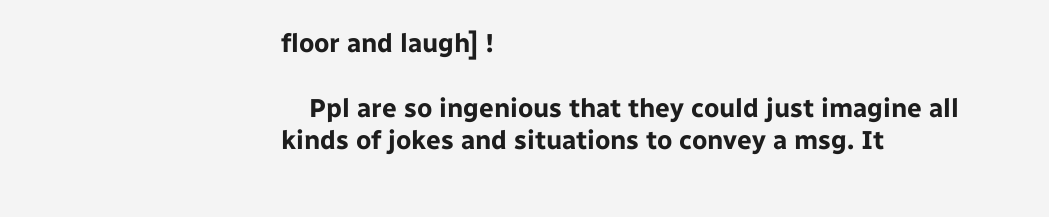floor and laugh] !

    Ppl are so ingenious that they could just imagine all kinds of jokes and situations to convey a msg. It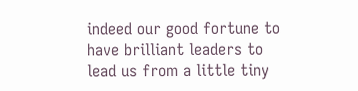indeed our good fortune to have brilliant leaders to lead us from a little tiny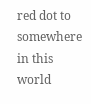red dot to somewhere in this world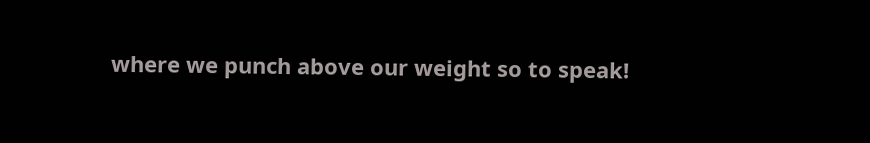where we punch above our weight so to speak!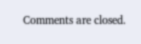Comments are closed.